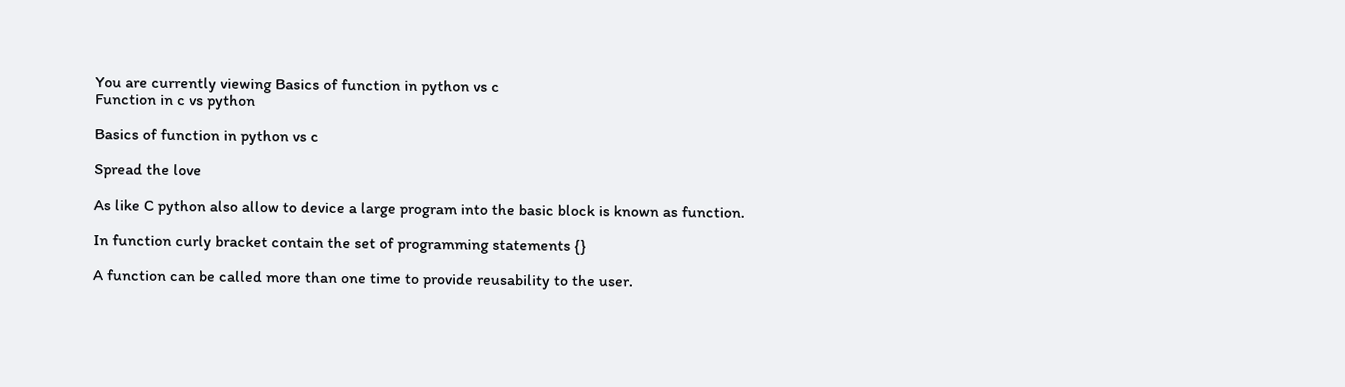You are currently viewing Basics of function in python vs c
Function in c vs python

Basics of function in python vs c

Spread the love

As like C python also allow to device a large program into the basic block is known as function.

In function curly bracket contain the set of programming statements {}

A function can be called more than one time to provide reusability to the user.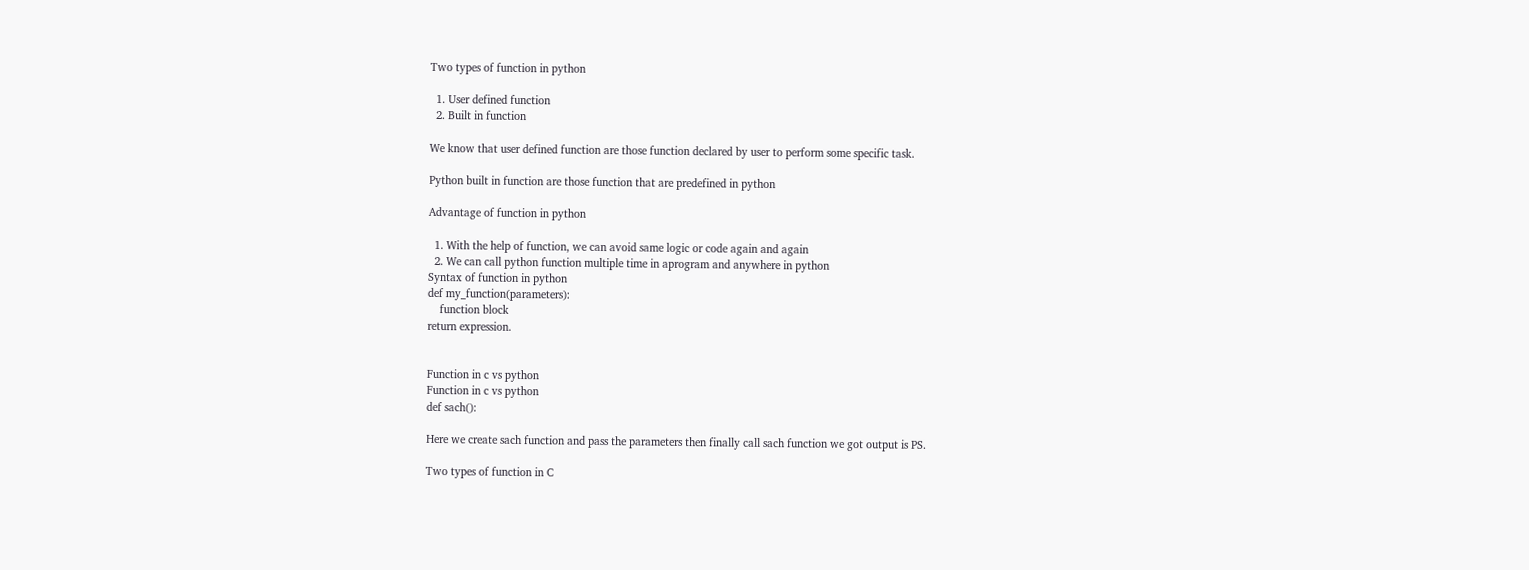Two types of function in python

  1. User defined function
  2. Built in function

We know that user defined function are those function declared by user to perform some specific task.

Python built in function are those function that are predefined in python

Advantage of function in python

  1. With the help of function, we can avoid same logic or code again and again
  2. We can call python function multiple time in aprogram and anywhere in python
Syntax of function in python
def my_function(parameters):
    function block
return expression.


Function in c vs python
Function in c vs python
def sach():

Here we create sach function and pass the parameters then finally call sach function we got output is PS.

Two types of function in C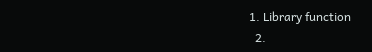1. Library function
  2.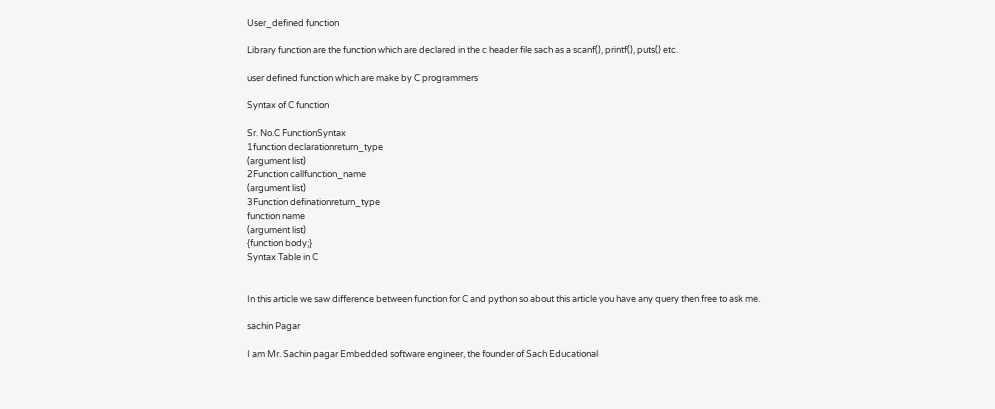User_defined function

Library function are the function which are declared in the c header file sach as a scanf(), printf(), puts() etc.

user defined function which are make by C programmers

Syntax of C function

Sr. No.C FunctionSyntax
1function declarationreturn_type
(argument list)
2Function callfunction_name
(argument list)
3Function definationreturn_type
function name
(argument list)
{function body;}
Syntax Table in C


In this article we saw difference between function for C and python so about this article you have any query then free to ask me.

sachin Pagar

I am Mr. Sachin pagar Embedded software engineer, the founder of Sach Educational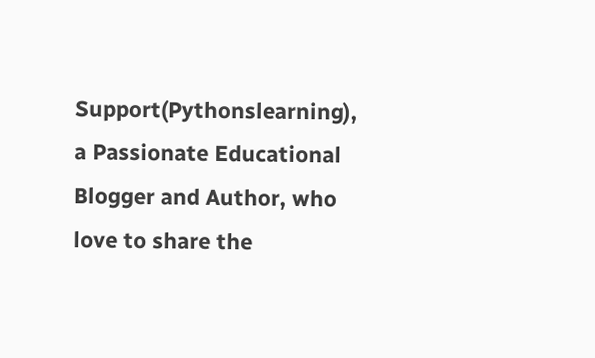Support(Pythonslearning), a Passionate Educational Blogger and Author, who love to share the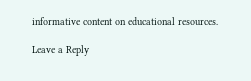informative content on educational resources.

Leave a Reply